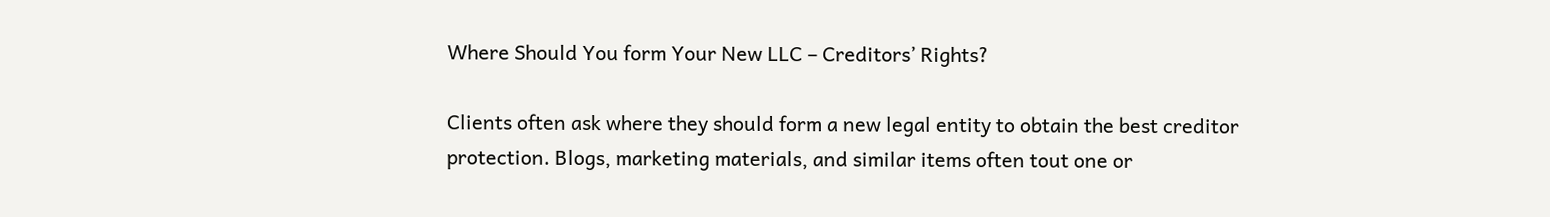Where Should You form Your New LLC – Creditors’ Rights?

Clients often ask where they should form a new legal entity to obtain the best creditor protection. Blogs, marketing materials, and similar items often tout one or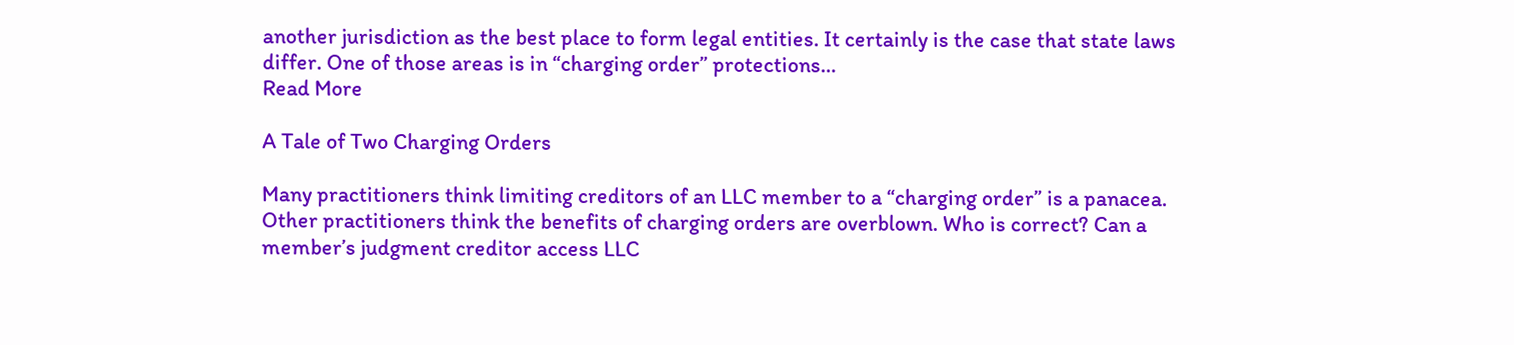another jurisdiction as the best place to form legal entities. It certainly is the case that state laws differ. One of those areas is in “charging order” protections…
Read More

A Tale of Two Charging Orders

Many practitioners think limiting creditors of an LLC member to a “charging order” is a panacea. Other practitioners think the benefits of charging orders are overblown. Who is correct? Can a member’s judgment creditor access LLC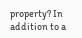property? In addition to a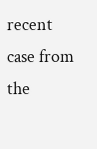recent case from the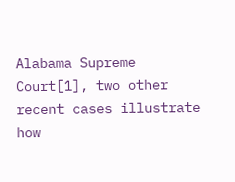Alabama Supreme Court[1], two other recent cases illustrate how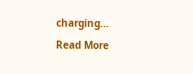charging…
Read More